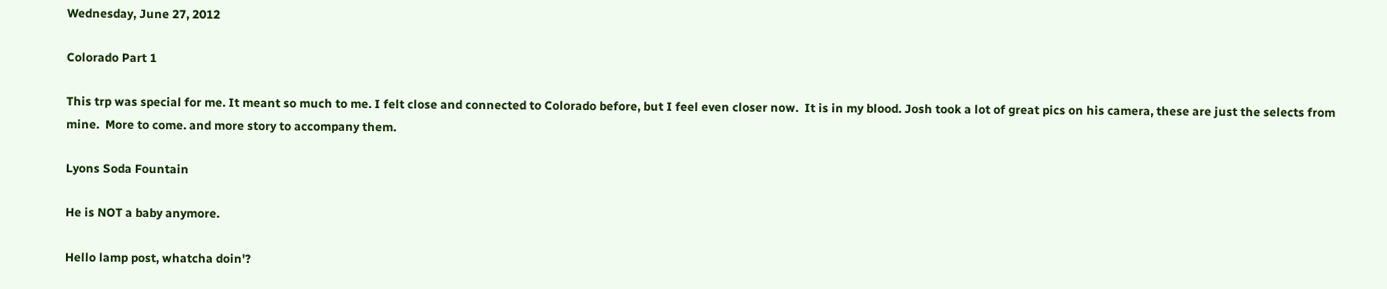Wednesday, June 27, 2012

Colorado Part 1

This trp was special for me. It meant so much to me. I felt close and connected to Colorado before, but I feel even closer now.  It is in my blood. Josh took a lot of great pics on his camera, these are just the selects from mine.  More to come. and more story to accompany them.

Lyons Soda Fountain

He is NOT a baby anymore.

Hello lamp post, whatcha doin'?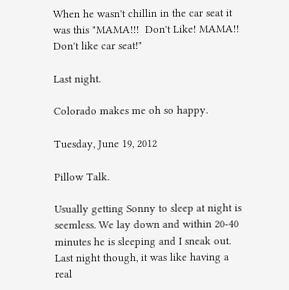When he wasn't chillin in the car seat it was this "MAMA!!!  Don't Like! MAMA!! Don't like car seat!"

Last night.

Colorado makes me oh so happy.

Tuesday, June 19, 2012

Pillow Talk.

Usually getting Sonny to sleep at night is seemless. We lay down and within 20-40 minutes he is sleeping and I sneak out.  Last night though, it was like having a real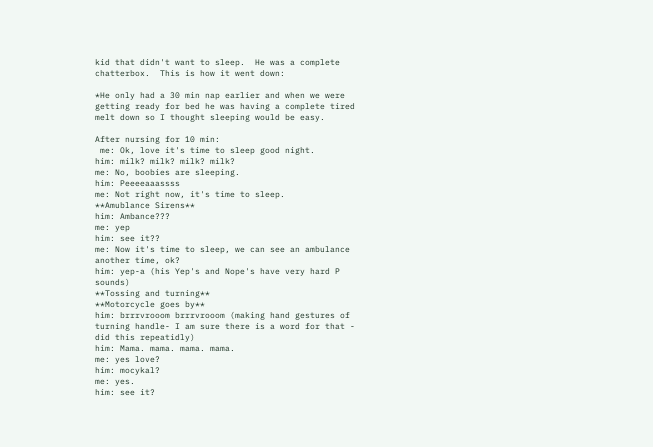kid that didn't want to sleep.  He was a complete chatterbox.  This is how it went down:

*He only had a 30 min nap earlier and when we were getting ready for bed he was having a complete tired melt down so I thought sleeping would be easy.

After nursing for 10 min:
 me: Ok, love it's time to sleep good night.
him: milk? milk? milk? milk?
me: No, boobies are sleeping.
him: Peeeeaaassss
me: Not right now, it's time to sleep.
**Amublance Sirens**
him: Ambance???
me: yep
him: see it??
me: Now it's time to sleep, we can see an ambulance another time, ok?
him: yep-a (his Yep's and Nope's have very hard P sounds)
**Tossing and turning**
**Motorcycle goes by**
him: brrrvrooom brrrvrooom (making hand gestures of turning handle- I am sure there is a word for that - did this repeatidly)
him: Mama. mama. mama. mama.
me: yes love?
him: mocykal?
me: yes.
him: see it?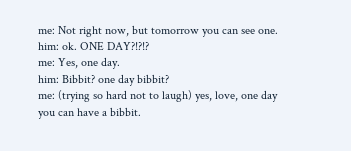me: Not right now, but tomorrow you can see one.
him: ok. ONE DAY?!?!?
me: Yes, one day.
him: Bibbit? one day bibbit?
me: (trying so hard not to laugh) yes, love, one day you can have a bibbit.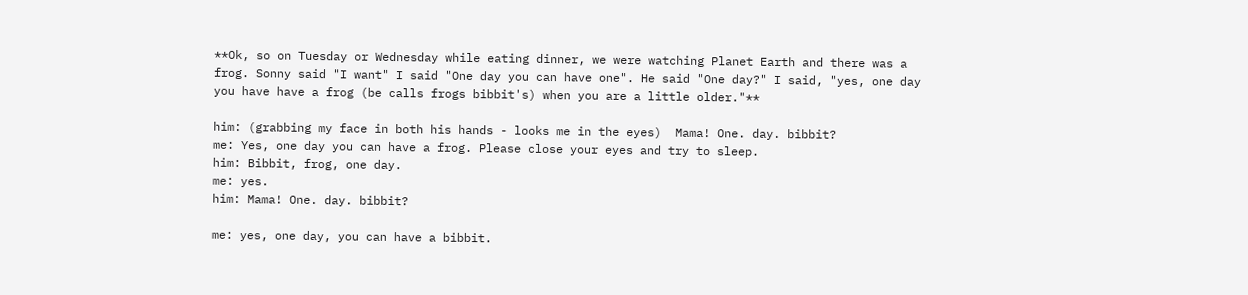**Ok, so on Tuesday or Wednesday while eating dinner, we were watching Planet Earth and there was a frog. Sonny said "I want" I said "One day you can have one". He said "One day?" I said, "yes, one day you have have a frog (be calls frogs bibbit's) when you are a little older."**

him: (grabbing my face in both his hands - looks me in the eyes)  Mama! One. day. bibbit?
me: Yes, one day you can have a frog. Please close your eyes and try to sleep.
him: Bibbit, frog, one day.
me: yes.
him: Mama! One. day. bibbit?

me: yes, one day, you can have a bibbit.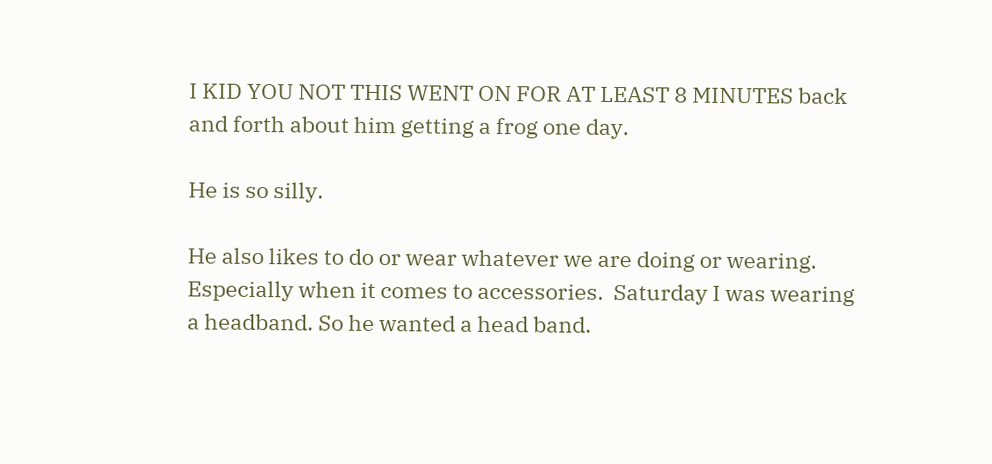I KID YOU NOT THIS WENT ON FOR AT LEAST 8 MINUTES back and forth about him getting a frog one day.

He is so silly.

He also likes to do or wear whatever we are doing or wearing. Especially when it comes to accessories.  Saturday I was wearing a headband. So he wanted a head band.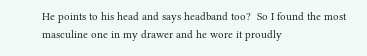He points to his head and says headband too?  So I found the most masculine one in my drawer and he wore it proudly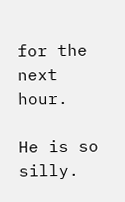for the next hour.

He is so silly.